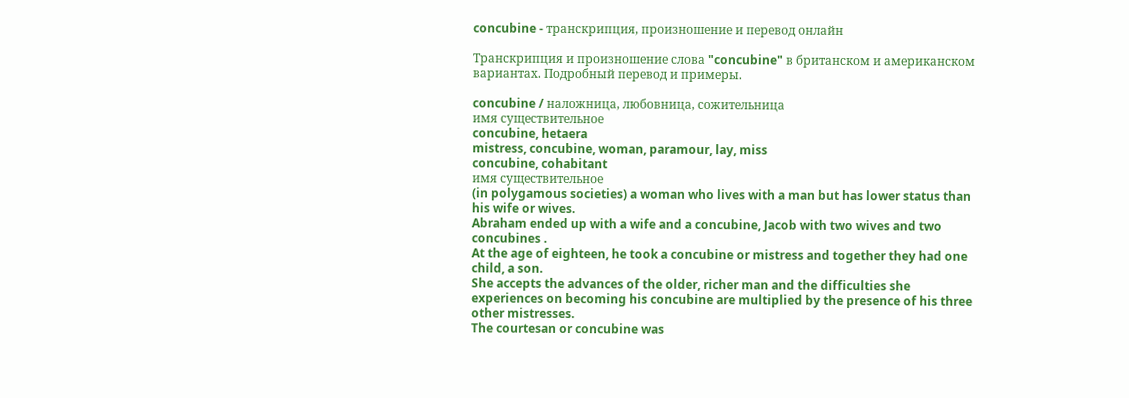concubine - транскрипция, произношение и перевод онлайн

Транскрипция и произношение слова "concubine" в британском и американском вариантах. Подробный перевод и примеры.

concubine / наложница, любовница, сожительница
имя существительное
concubine, hetaera
mistress, concubine, woman, paramour, lay, miss
concubine, cohabitant
имя существительное
(in polygamous societies) a woman who lives with a man but has lower status than his wife or wives.
Abraham ended up with a wife and a concubine, Jacob with two wives and two concubines .
At the age of eighteen, he took a concubine or mistress and together they had one child, a son.
She accepts the advances of the older, richer man and the difficulties she experiences on becoming his concubine are multiplied by the presence of his three other mistresses.
The courtesan or concubine was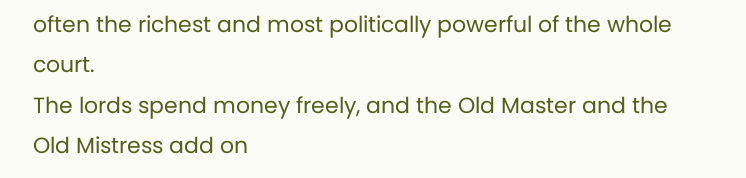often the richest and most politically powerful of the whole court.
The lords spend money freely, and the Old Master and the Old Mistress add on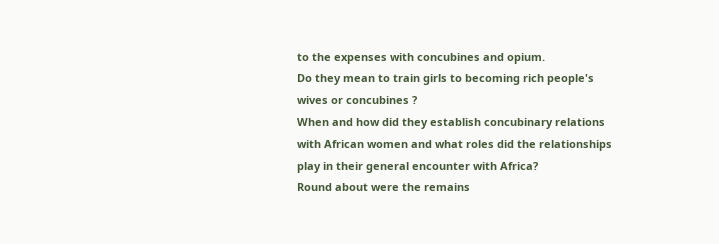to the expenses with concubines and opium.
Do they mean to train girls to becoming rich people's wives or concubines ?
When and how did they establish concubinary relations with African women and what roles did the relationships play in their general encounter with Africa?
Round about were the remains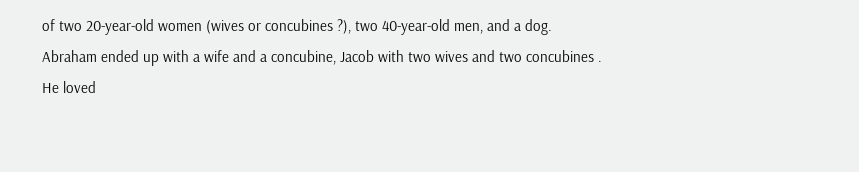of two 20-year-old women (wives or concubines ?), two 40-year-old men, and a dog.
Abraham ended up with a wife and a concubine, Jacob with two wives and two concubines .
He loved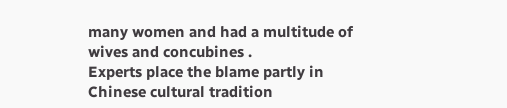many women and had a multitude of wives and concubines .
Experts place the blame partly in Chinese cultural tradition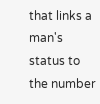that links a man's status to the number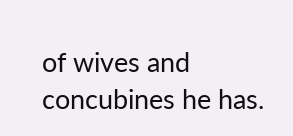of wives and concubines he has.